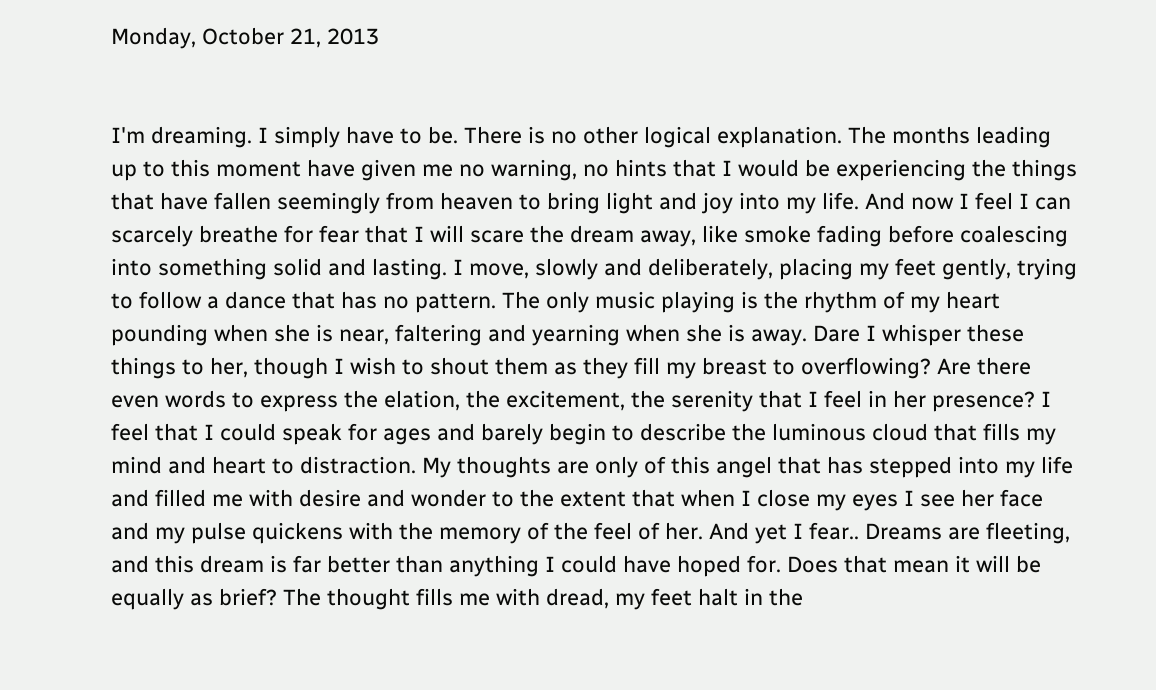Monday, October 21, 2013


I'm dreaming. I simply have to be. There is no other logical explanation. The months leading up to this moment have given me no warning, no hints that I would be experiencing the things that have fallen seemingly from heaven to bring light and joy into my life. And now I feel I can scarcely breathe for fear that I will scare the dream away, like smoke fading before coalescing into something solid and lasting. I move, slowly and deliberately, placing my feet gently, trying to follow a dance that has no pattern. The only music playing is the rhythm of my heart pounding when she is near, faltering and yearning when she is away. Dare I whisper these things to her, though I wish to shout them as they fill my breast to overflowing? Are there even words to express the elation, the excitement, the serenity that I feel in her presence? I feel that I could speak for ages and barely begin to describe the luminous cloud that fills my mind and heart to distraction. My thoughts are only of this angel that has stepped into my life and filled me with desire and wonder to the extent that when I close my eyes I see her face and my pulse quickens with the memory of the feel of her. And yet I fear.. Dreams are fleeting, and this dream is far better than anything I could have hoped for. Does that mean it will be equally as brief? The thought fills me with dread, my feet halt in the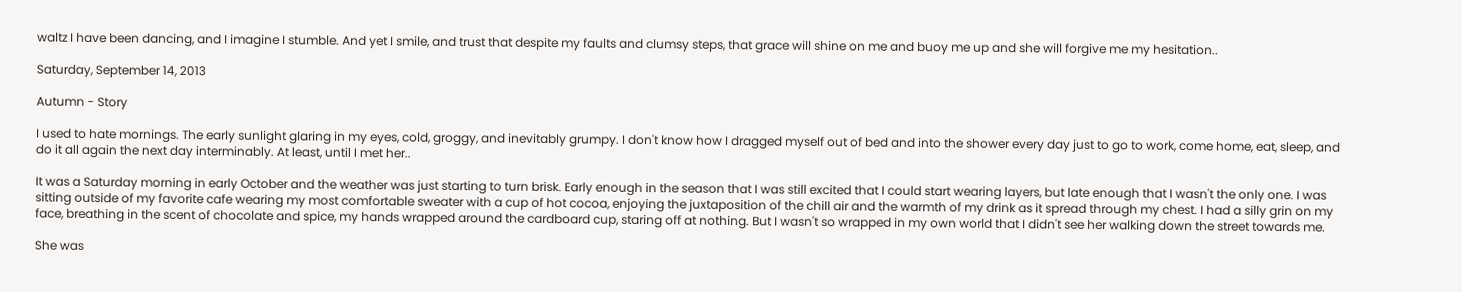waltz I have been dancing, and I imagine I stumble. And yet I smile, and trust that despite my faults and clumsy steps, that grace will shine on me and buoy me up and she will forgive me my hesitation..

Saturday, September 14, 2013

Autumn - Story

I used to hate mornings. The early sunlight glaring in my eyes, cold, groggy, and inevitably grumpy. I don't know how I dragged myself out of bed and into the shower every day just to go to work, come home, eat, sleep, and do it all again the next day interminably. At least, until I met her..

It was a Saturday morning in early October and the weather was just starting to turn brisk. Early enough in the season that I was still excited that I could start wearing layers, but late enough that I wasn't the only one. I was sitting outside of my favorite cafe wearing my most comfortable sweater with a cup of hot cocoa, enjoying the juxtaposition of the chill air and the warmth of my drink as it spread through my chest. I had a silly grin on my face, breathing in the scent of chocolate and spice, my hands wrapped around the cardboard cup, staring off at nothing. But I wasn't so wrapped in my own world that I didn't see her walking down the street towards me.

She was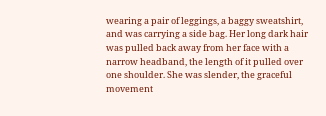wearing a pair of leggings, a baggy sweatshirt, and was carrying a side bag. Her long dark hair was pulled back away from her face with a narrow headband, the length of it pulled over one shoulder. She was slender, the graceful movement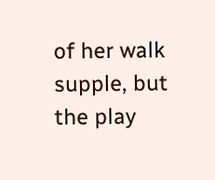of her walk supple, but the play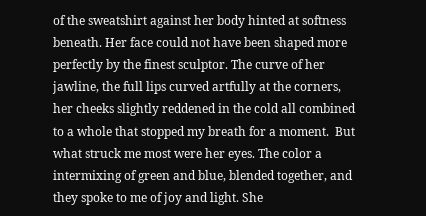of the sweatshirt against her body hinted at softness beneath. Her face could not have been shaped more perfectly by the finest sculptor. The curve of her jawline, the full lips curved artfully at the corners, her cheeks slightly reddened in the cold all combined to a whole that stopped my breath for a moment.  But what struck me most were her eyes. The color a intermixing of green and blue, blended together, and they spoke to me of joy and light. She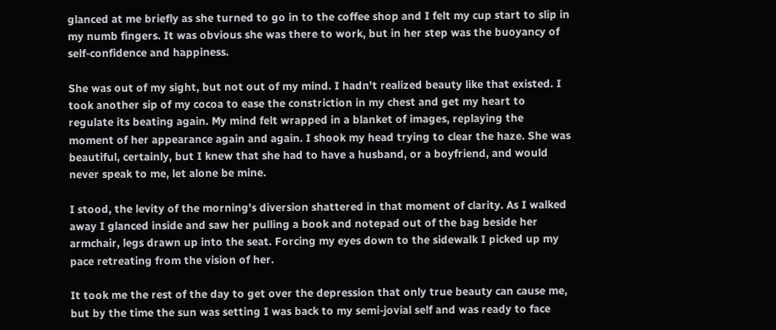glanced at me briefly as she turned to go in to the coffee shop and I felt my cup start to slip in my numb fingers. It was obvious she was there to work, but in her step was the buoyancy of self-confidence and happiness.

She was out of my sight, but not out of my mind. I hadn't realized beauty like that existed. I took another sip of my cocoa to ease the constriction in my chest and get my heart to regulate its beating again. My mind felt wrapped in a blanket of images, replaying the moment of her appearance again and again. I shook my head trying to clear the haze. She was beautiful, certainly, but I knew that she had to have a husband, or a boyfriend, and would never speak to me, let alone be mine.

I stood, the levity of the morning's diversion shattered in that moment of clarity. As I walked away I glanced inside and saw her pulling a book and notepad out of the bag beside her armchair, legs drawn up into the seat. Forcing my eyes down to the sidewalk I picked up my pace retreating from the vision of her.

It took me the rest of the day to get over the depression that only true beauty can cause me, but by the time the sun was setting I was back to my semi-jovial self and was ready to face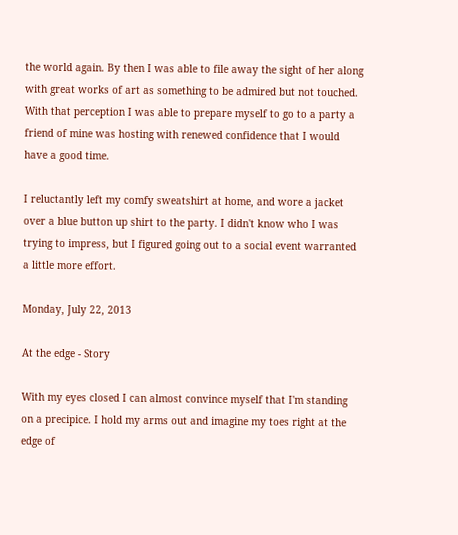the world again. By then I was able to file away the sight of her along with great works of art as something to be admired but not touched. With that perception I was able to prepare myself to go to a party a friend of mine was hosting with renewed confidence that I would have a good time.

I reluctantly left my comfy sweatshirt at home, and wore a jacket over a blue button up shirt to the party. I didn't know who I was trying to impress, but I figured going out to a social event warranted a little more effort.

Monday, July 22, 2013

At the edge - Story

With my eyes closed I can almost convince myself that I'm standing on a precipice. I hold my arms out and imagine my toes right at the edge of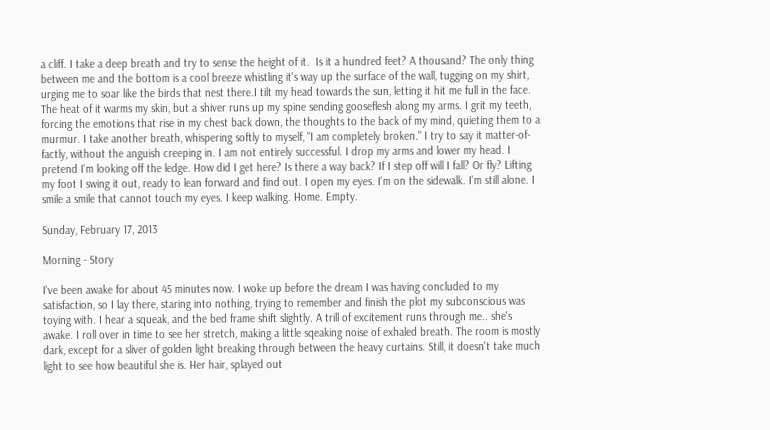a cliff. I take a deep breath and try to sense the height of it.  Is it a hundred feet? A thousand? The only thing between me and the bottom is a cool breeze whistling it's way up the surface of the wall, tugging on my shirt, urging me to soar like the birds that nest there.I tilt my head towards the sun, letting it hit me full in the face. The heat of it warms my skin, but a shiver runs up my spine sending gooseflesh along my arms. I grit my teeth, forcing the emotions that rise in my chest back down, the thoughts to the back of my mind, quieting them to a murmur. I take another breath, whispering softly to myself, "I am completely broken." I try to say it matter-of-factly, without the anguish creeping in. I am not entirely successful. I drop my arms and lower my head. I pretend I'm looking off the ledge. How did I get here? Is there a way back? If I step off will I fall? Or fly? Lifting my foot I swing it out, ready to lean forward and find out. I open my eyes. I'm on the sidewalk. I'm still alone. I smile a smile that cannot touch my eyes. I keep walking. Home. Empty.

Sunday, February 17, 2013

Morning - Story

I've been awake for about 45 minutes now. I woke up before the dream I was having concluded to my satisfaction, so I lay there, staring into nothing, trying to remember and finish the plot my subconscious was toying with. I hear a squeak, and the bed frame shift slightly. A trill of excitement runs through me.. she's awake. I roll over in time to see her stretch, making a little sqeaking noise of exhaled breath. The room is mostly dark, except for a sliver of golden light breaking through between the heavy curtains. Still, it doesn't take much light to see how beautiful she is. Her hair, splayed out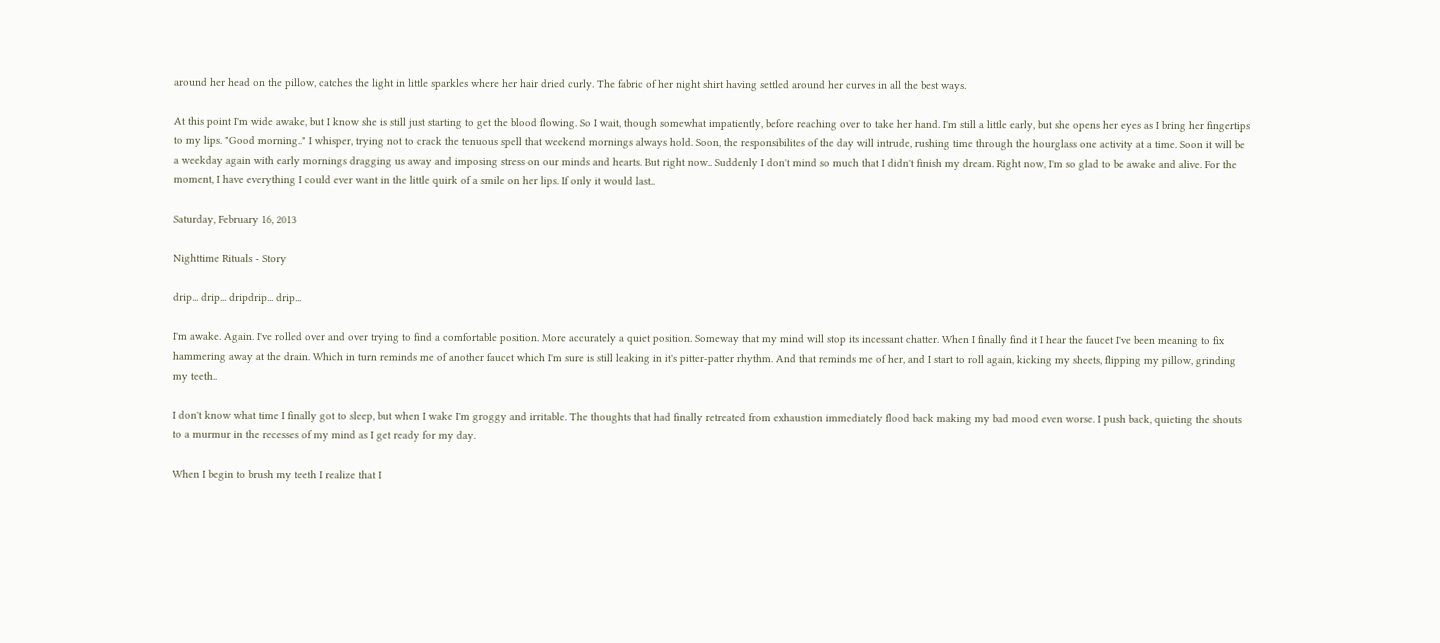around her head on the pillow, catches the light in little sparkles where her hair dried curly. The fabric of her night shirt having settled around her curves in all the best ways.

At this point I'm wide awake, but I know she is still just starting to get the blood flowing. So I wait, though somewhat impatiently, before reaching over to take her hand. I'm still a little early, but she opens her eyes as I bring her fingertips to my lips. "Good morning.." I whisper, trying not to crack the tenuous spell that weekend mornings always hold. Soon, the responsibilites of the day will intrude, rushing time through the hourglass one activity at a time. Soon it will be a weekday again with early mornings dragging us away and imposing stress on our minds and hearts. But right now.. Suddenly I don't mind so much that I didn't finish my dream. Right now, I'm so glad to be awake and alive. For the moment, I have everything I could ever want in the little quirk of a smile on her lips. If only it would last..

Saturday, February 16, 2013

Nighttime Rituals - Story

drip... drip... dripdrip... drip...

I'm awake. Again. I've rolled over and over trying to find a comfortable position. More accurately a quiet position. Someway that my mind will stop its incessant chatter. When I finally find it I hear the faucet I've been meaning to fix hammering away at the drain. Which in turn reminds me of another faucet which I'm sure is still leaking in it's pitter-patter rhythm. And that reminds me of her, and I start to roll again, kicking my sheets, flipping my pillow, grinding my teeth..

I don't know what time I finally got to sleep, but when I wake I'm groggy and irritable. The thoughts that had finally retreated from exhaustion immediately flood back making my bad mood even worse. I push back, quieting the shouts to a murmur in the recesses of my mind as I get ready for my day.

When I begin to brush my teeth I realize that I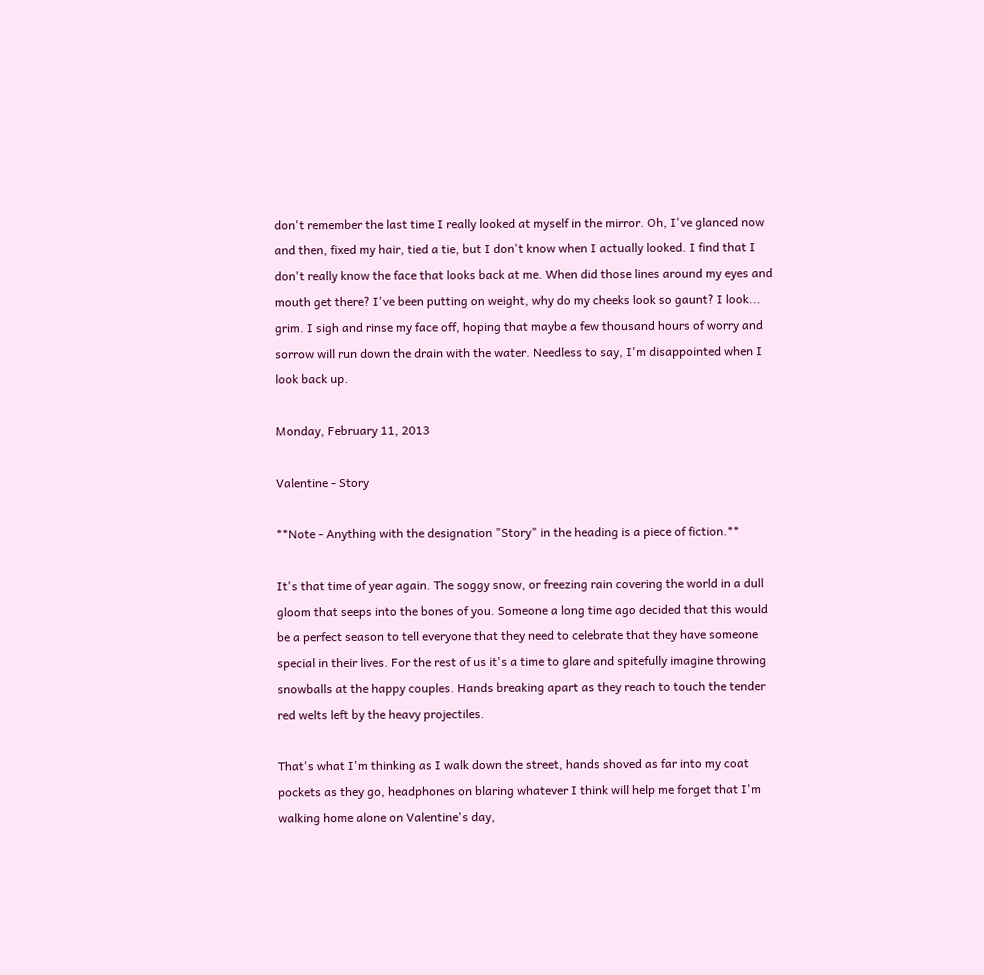don't remember the last time I really looked at myself in the mirror. Oh, I've glanced now and then, fixed my hair, tied a tie, but I don't know when I actually looked. I find that I don't really know the face that looks back at me. When did those lines around my eyes and mouth get there? I've been putting on weight, why do my cheeks look so gaunt? I look... grim. I sigh and rinse my face off, hoping that maybe a few thousand hours of worry and sorrow will run down the drain with the water. Needless to say, I'm disappointed when I look back up.

Monday, February 11, 2013

Valentine - Story

**Note - Anything with the designation "Story" in the heading is a piece of fiction.**

It's that time of year again. The soggy snow, or freezing rain covering the world in a dull gloom that seeps into the bones of you. Someone a long time ago decided that this would be a perfect season to tell everyone that they need to celebrate that they have someone special in their lives. For the rest of us it's a time to glare and spitefully imagine throwing snowballs at the happy couples. Hands breaking apart as they reach to touch the tender red welts left by the heavy projectiles.

That's what I'm thinking as I walk down the street, hands shoved as far into my coat pockets as they go, headphones on blaring whatever I think will help me forget that I'm walking home alone on Valentine's day,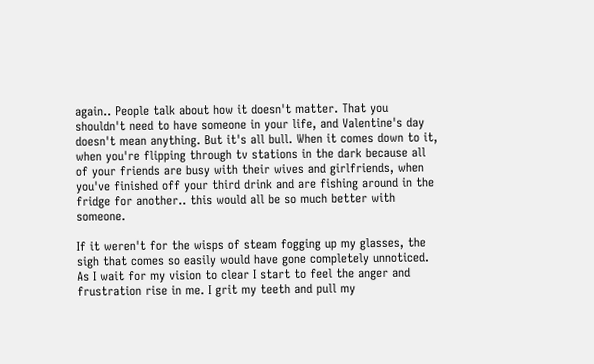again.. People talk about how it doesn't matter. That you shouldn't need to have someone in your life, and Valentine's day doesn't mean anything. But it's all bull. When it comes down to it, when you're flipping through tv stations in the dark because all of your friends are busy with their wives and girlfriends, when you've finished off your third drink and are fishing around in the fridge for another.. this would all be so much better with someone.

If it weren't for the wisps of steam fogging up my glasses, the sigh that comes so easily would have gone completely unnoticed. As I wait for my vision to clear I start to feel the anger and frustration rise in me. I grit my teeth and pull my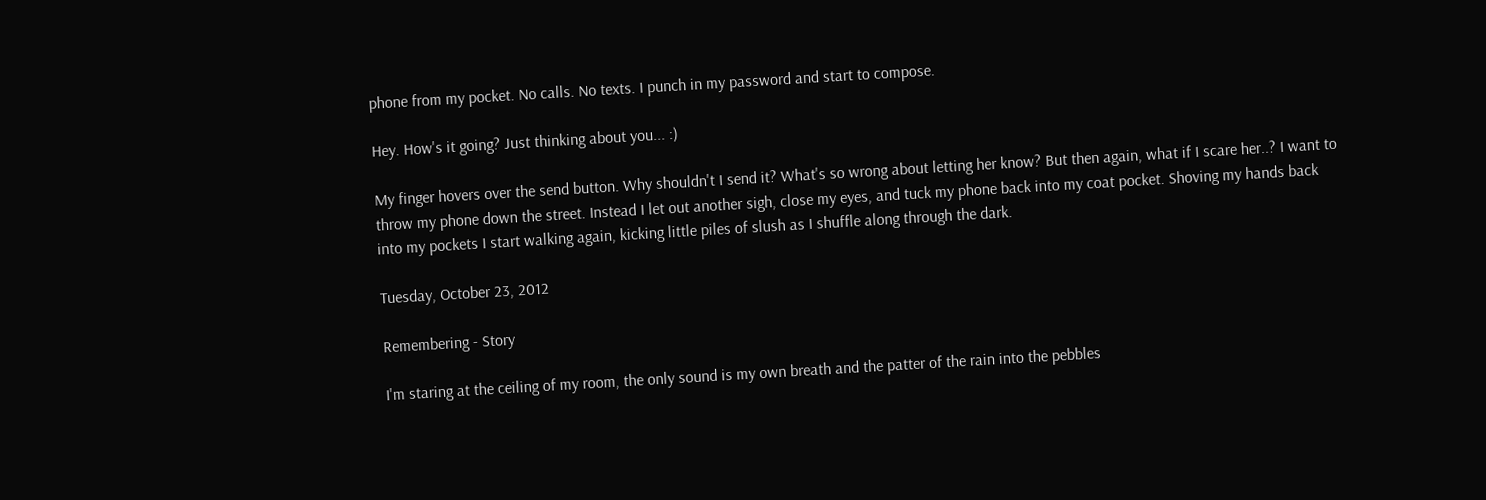phone from my pocket. No calls. No texts. I punch in my password and start to compose.

Hey. How's it going? Just thinking about you... :)

My finger hovers over the send button. Why shouldn't I send it? What's so wrong about letting her know? But then again, what if I scare her..? I want to throw my phone down the street. Instead I let out another sigh, close my eyes, and tuck my phone back into my coat pocket. Shoving my hands back into my pockets I start walking again, kicking little piles of slush as I shuffle along through the dark.

Tuesday, October 23, 2012

Remembering - Story

I'm staring at the ceiling of my room, the only sound is my own breath and the patter of the rain into the pebbles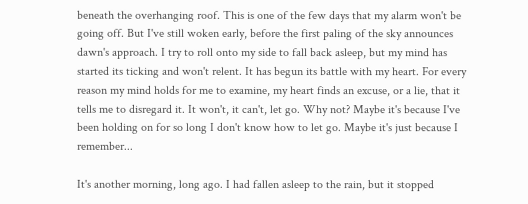beneath the overhanging roof. This is one of the few days that my alarm won't be going off. But I've still woken early, before the first paling of the sky announces dawn's approach. I try to roll onto my side to fall back asleep, but my mind has started its ticking and won't relent. It has begun its battle with my heart. For every reason my mind holds for me to examine, my heart finds an excuse, or a lie, that it tells me to disregard it. It won't, it can't, let go. Why not? Maybe it's because I've been holding on for so long I don't know how to let go. Maybe it's just because I remember...

It's another morning, long ago. I had fallen asleep to the rain, but it stopped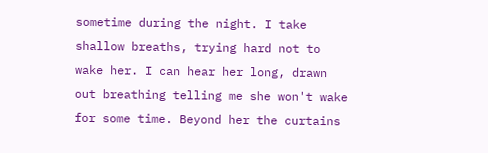sometime during the night. I take shallow breaths, trying hard not to wake her. I can hear her long, drawn out breathing telling me she won't wake for some time. Beyond her the curtains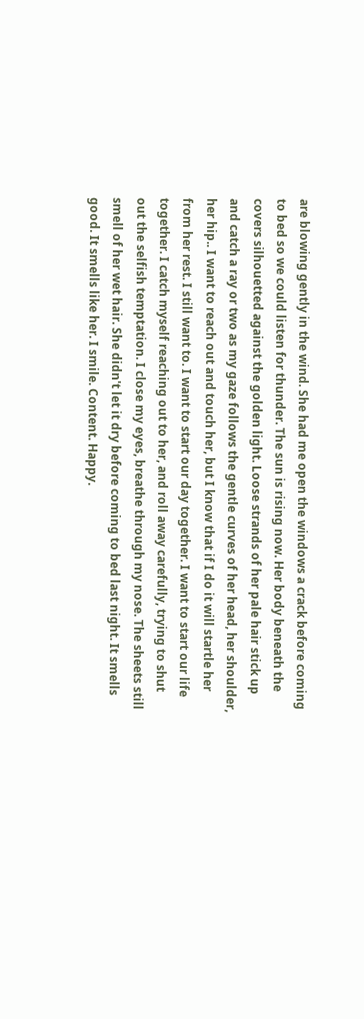are blowing gently in the wind. She had me open the windows a crack before coming to bed so we could listen for thunder. The sun is rising now. Her body beneath the covers silhouetted against the golden light. Loose strands of her pale hair stick up and catch a ray or two as my gaze follows the gentle curves of her head, her shoulder, her hip.. I want to reach out and touch her, but I know that if I do it will startle her from her rest. I still want to. I want to start our day together. I want to start our life together. I catch myself reaching out to her, and roll away carefully, trying to shut out the selfish temptation. I close my eyes, breathe through my nose. The sheets still smell of her wet hair. She didn't let it dry before coming to bed last night. It smells good. It smells like her. I smile. Content. Happy.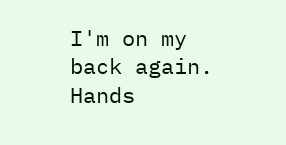I'm on my back again. Hands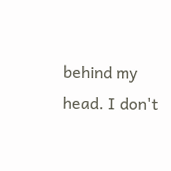behind my head. I don't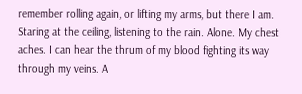remember rolling again, or lifting my arms, but there I am. Staring at the ceiling, listening to the rain. Alone. My chest aches. I can hear the thrum of my blood fighting its way through my veins. A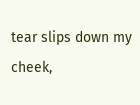tear slips down my cheek,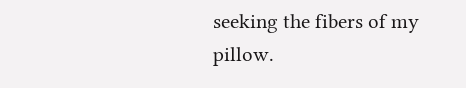seeking the fibers of my pillow.